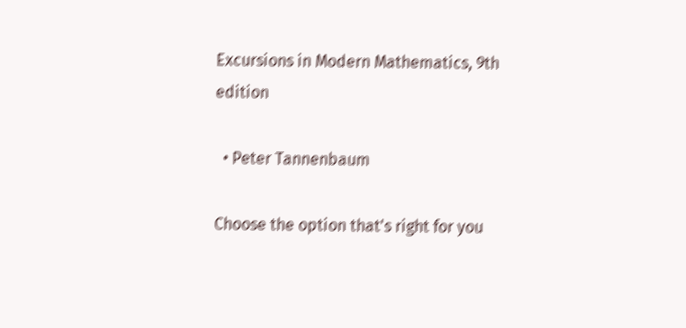Excursions in Modern Mathematics, 9th edition

  • Peter Tannenbaum

Choose the option that's right for you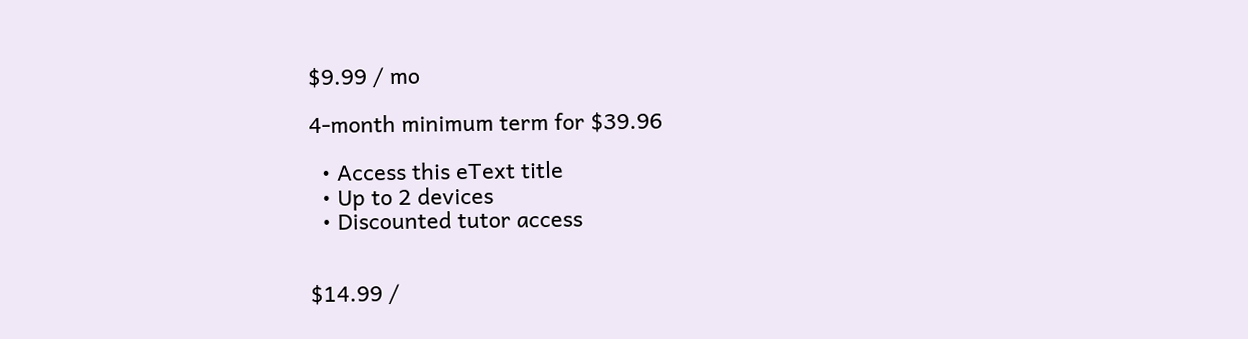$9.99 / mo

4-month minimum term for $39.96

  • Access this eText title
  • Up to 2 devices
  • Discounted tutor access


$14.99 /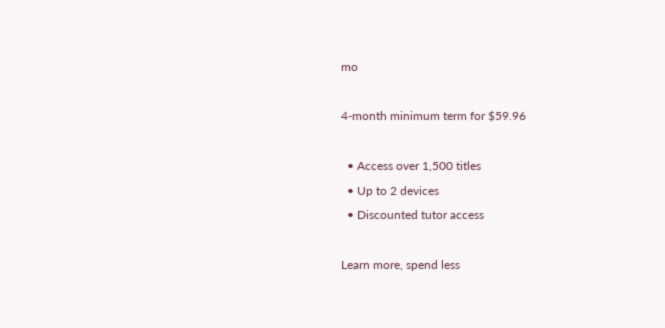mo

4-month minimum term for $59.96

  • Access over 1,500 titles
  • Up to 2 devices
  • Discounted tutor access

Learn more, spend less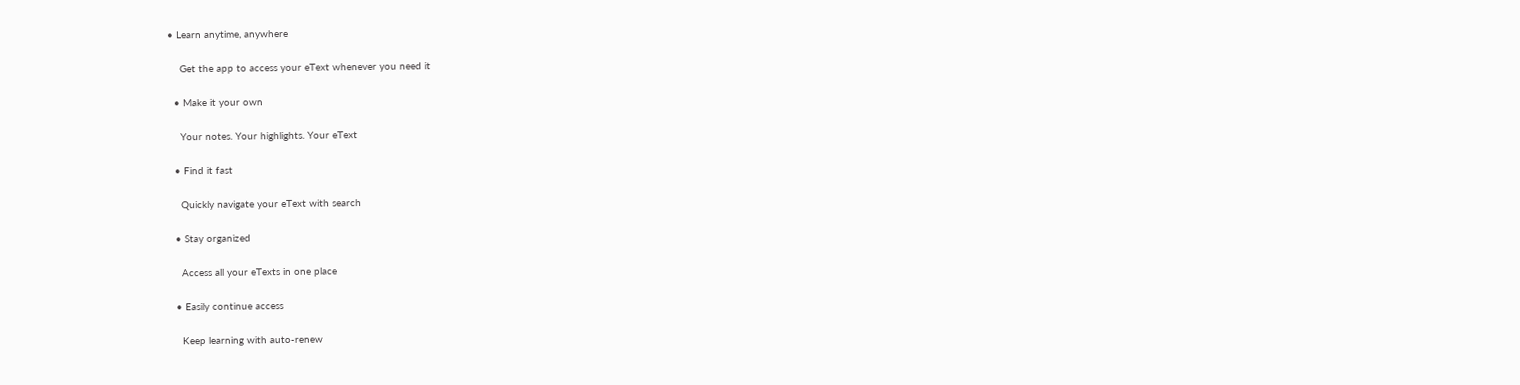• Learn anytime, anywhere

    Get the app to access your eText whenever you need it

  • Make it your own

    Your notes. Your highlights. Your eText

  • Find it fast

    Quickly navigate your eText with search

  • Stay organized

    Access all your eTexts in one place

  • Easily continue access

    Keep learning with auto-renew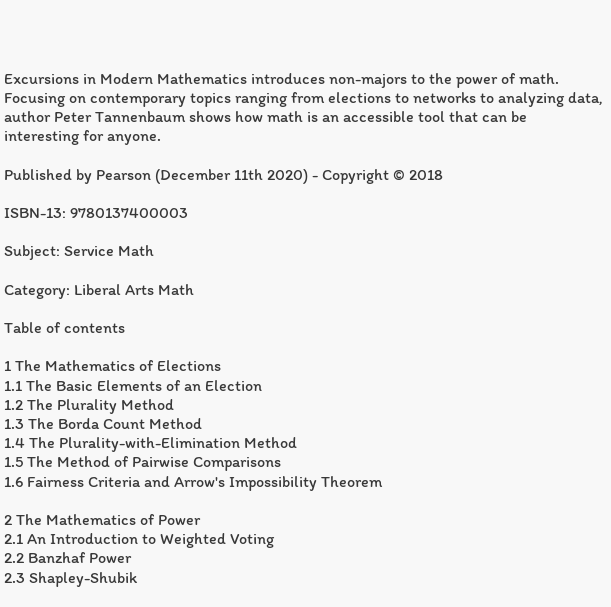Excursions in Modern Mathematics introduces non-majors to the power of math. Focusing on contemporary topics ranging from elections to networks to analyzing data, author Peter Tannenbaum shows how math is an accessible tool that can be interesting for anyone.

Published by Pearson (December 11th 2020) - Copyright © 2018

ISBN-13: 9780137400003

Subject: Service Math

Category: Liberal Arts Math

Table of contents

1 The Mathematics of Elections
1.1 The Basic Elements of an Election
1.2 The Plurality Method
1.3 The Borda Count Method
1.4 The Plurality-with-Elimination Method
1.5 The Method of Pairwise Comparisons
1.6 Fairness Criteria and Arrow's Impossibility Theorem

2 The Mathematics of Power
2.1 An Introduction to Weighted Voting
2.2 Banzhaf Power
2.3 Shapley-Shubik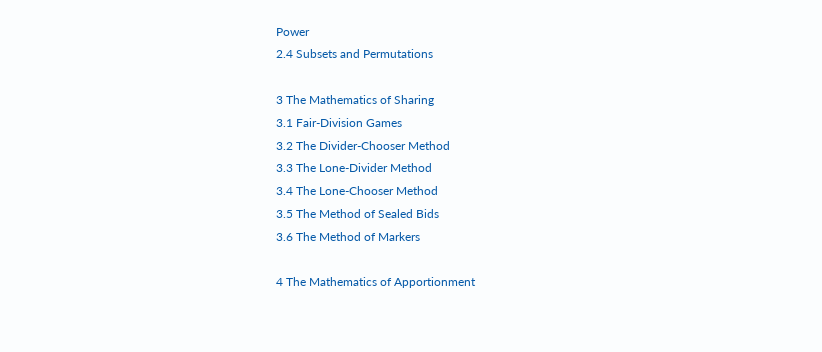Power
2.4 Subsets and Permutations

3 The Mathematics of Sharing
3.1 Fair-Division Games
3.2 The Divider-Chooser Method
3.3 The Lone-Divider Method
3.4 The Lone-Chooser Method
3.5 The Method of Sealed Bids
3.6 The Method of Markers

4 The Mathematics of Apportionment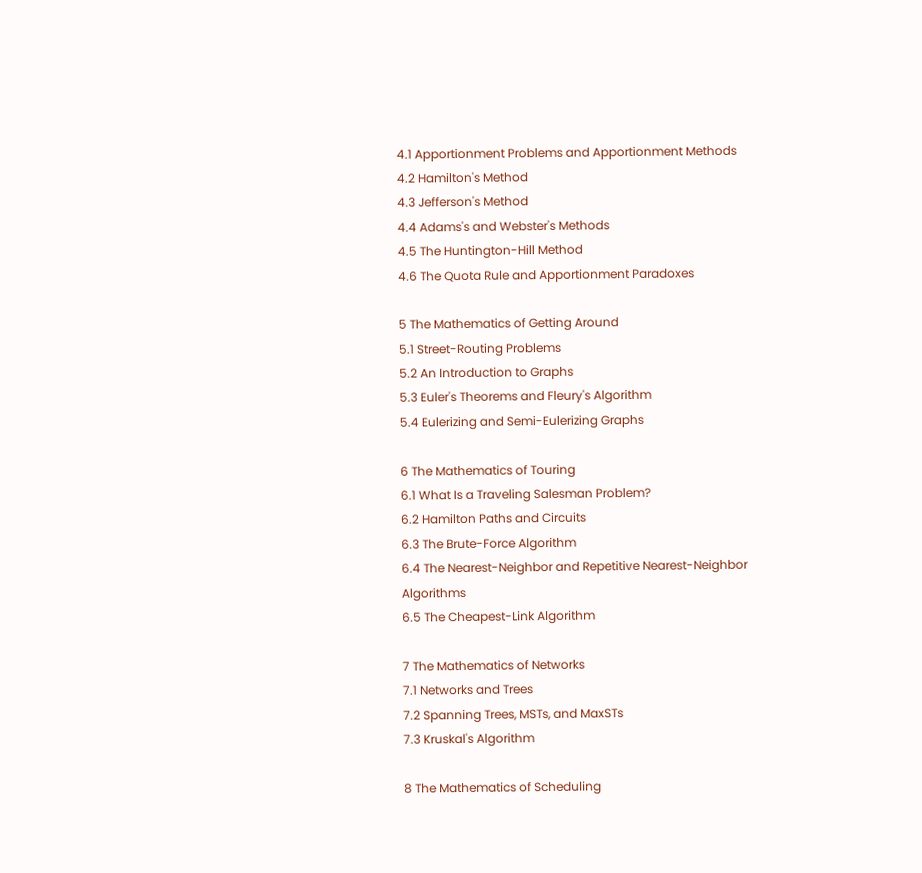4.1 Apportionment Problems and Apportionment Methods
4.2 Hamilton's Method
4.3 Jefferson's Method
4.4 Adams's and Webster's Methods
4.5 The Huntington-Hill Method
4.6 The Quota Rule and Apportionment Paradoxes

5 The Mathematics of Getting Around
5.1 Street-Routing Problems
5.2 An Introduction to Graphs
5.3 Euler's Theorems and Fleury's Algorithm
5.4 Eulerizing and Semi-Eulerizing Graphs

6 The Mathematics of Touring
6.1 What Is a Traveling Salesman Problem?
6.2 Hamilton Paths and Circuits
6.3 The Brute-Force Algorithm
6.4 The Nearest-Neighbor and Repetitive Nearest-Neighbor Algorithms
6.5 The Cheapest-Link Algorithm

7 The Mathematics of Networks
7.1 Networks and Trees
7.2 Spanning Trees, MSTs, and MaxSTs
7.3 Kruskal's Algorithm

8 The Mathematics of Scheduling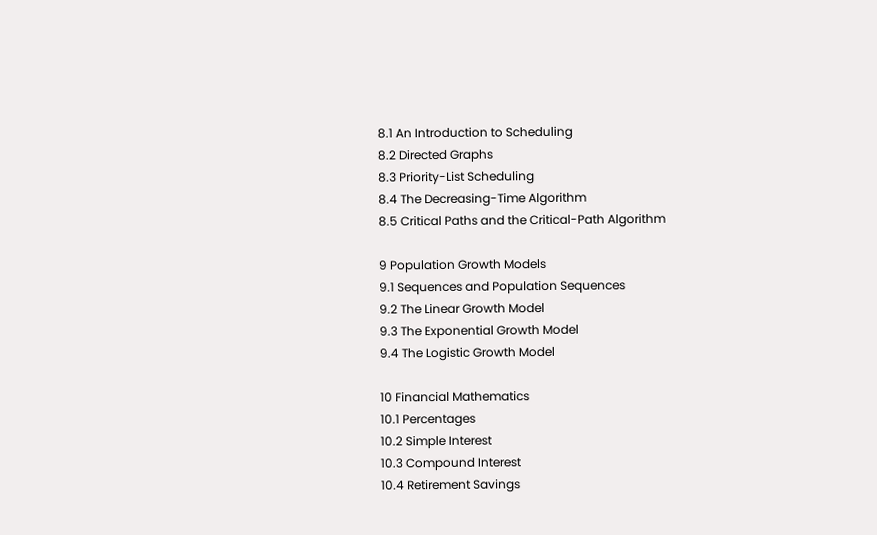8.1 An Introduction to Scheduling
8.2 Directed Graphs
8.3 Priority-List Scheduling
8.4 The Decreasing-Time Algorithm
8.5 Critical Paths and the Critical-Path Algorithm

9 Population Growth Models
9.1 Sequences and Population Sequences
9.2 The Linear Growth Model
9.3 The Exponential Growth Model
9.4 The Logistic Growth Model

10 Financial Mathematics
10.1 Percentages
10.2 Simple Interest
10.3 Compound Interest
10.4 Retirement Savings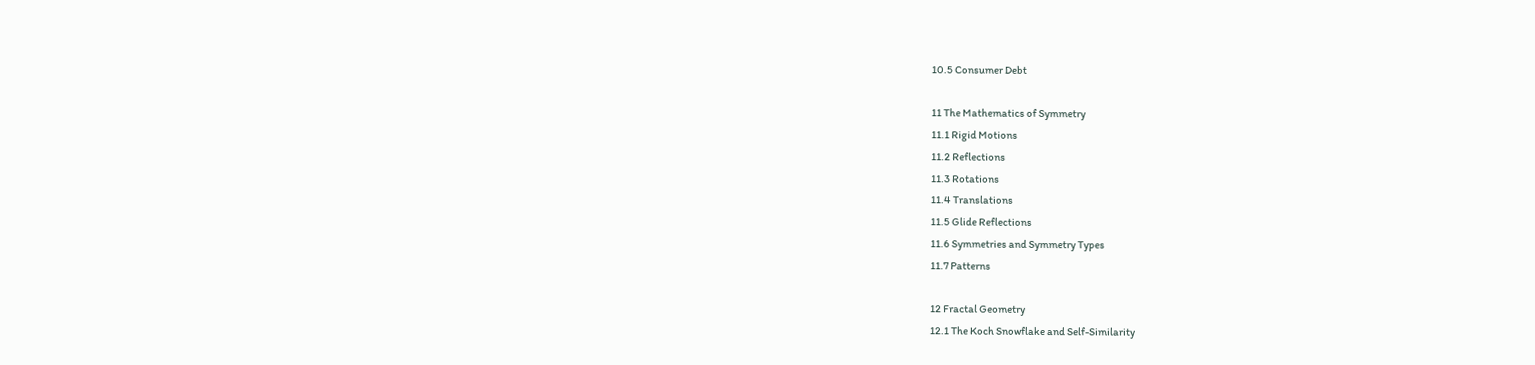10.5 Consumer Debt

11 The Mathematics of Symmetry
11.1 Rigid Motions
11.2 Reflections
11.3 Rotations
11.4 Translations
11.5 Glide Reflections
11.6 Symmetries and Symmetry Types
11.7 Patterns

12 Fractal Geometry
12.1 The Koch Snowflake and Self-Similarity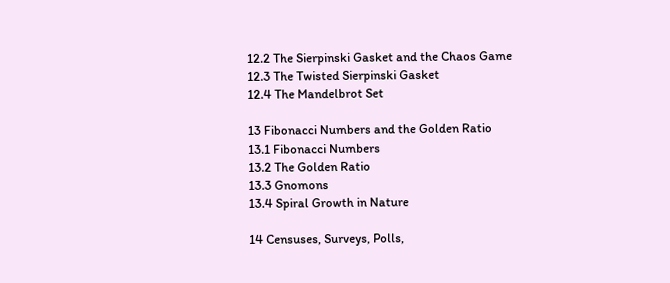12.2 The Sierpinski Gasket and the Chaos Game
12.3 The Twisted Sierpinski Gasket
12.4 The Mandelbrot Set

13 Fibonacci Numbers and the Golden Ratio
13.1 Fibonacci Numbers
13.2 The Golden Ratio
13.3 Gnomons
13.4 Spiral Growth in Nature

14 Censuses, Surveys, Polls,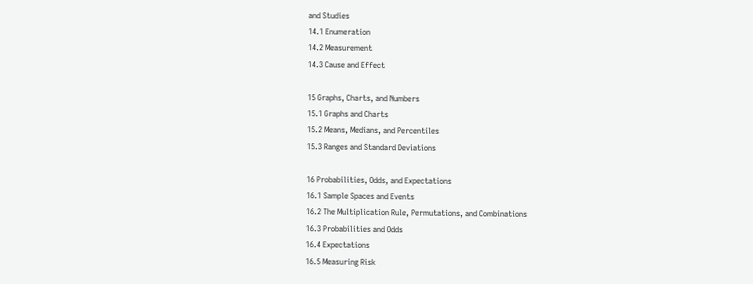and Studies
14.1 Enumeration
14.2 Measurement
14.3 Cause and Effect

15 Graphs, Charts, and Numbers
15.1 Graphs and Charts
15.2 Means, Medians, and Percentiles
15.3 Ranges and Standard Deviations

16 Probabilities, Odds, and Expectations
16.1 Sample Spaces and Events
16.2 The Multiplication Rule, Permutations, and Combinations
16.3 Probabilities and Odds
16.4 Expectations
16.5 Measuring Risk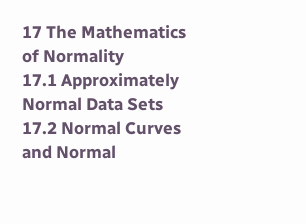17 The Mathematics of Normality
17.1 Approximately Normal Data Sets
17.2 Normal Curves and Normal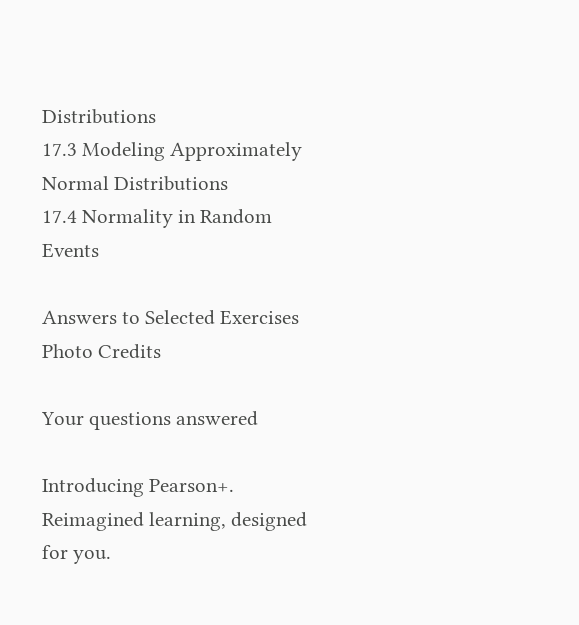Distributions
17.3 Modeling Approximately Normal Distributions
17.4 Normality in Random Events

Answers to Selected Exercises
Photo Credits

Your questions answered

Introducing Pearson+. Reimagined learning, designed for you.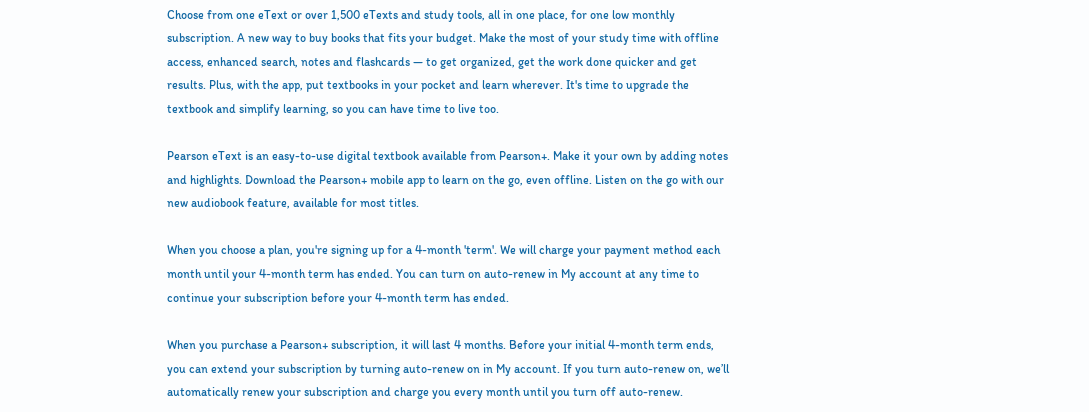Choose from one eText or over 1,500 eTexts and study tools, all in one place, for one low monthly subscription. A new way to buy books that fits your budget. Make the most of your study time with offline access, enhanced search, notes and flashcards — to get organized, get the work done quicker and get results. Plus, with the app, put textbooks in your pocket and learn wherever. It's time to upgrade the textbook and simplify learning, so you can have time to live too.

Pearson eText is an easy-to-use digital textbook available from Pearson+. Make it your own by adding notes and highlights. Download the Pearson+ mobile app to learn on the go, even offline. Listen on the go with our new audiobook feature, available for most titles.

When you choose a plan, you're signing up for a 4-month 'term'. We will charge your payment method each month until your 4-month term has ended. You can turn on auto-renew in My account at any time to continue your subscription before your 4-month term has ended.

When you purchase a Pearson+ subscription, it will last 4 months. Before your initial 4-month term ends, you can extend your subscription by turning auto-renew on in My account. If you turn auto-renew on, we’ll automatically renew your subscription and charge you every month until you turn off auto-renew.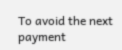To avoid the next payment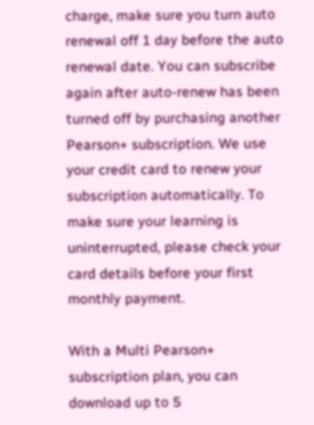charge, make sure you turn auto renewal off 1 day before the auto renewal date. You can subscribe again after auto-renew has been turned off by purchasing another Pearson+ subscription. We use your credit card to renew your subscription automatically. To make sure your learning is uninterrupted, please check your card details before your first monthly payment.

With a Multi Pearson+ subscription plan, you can download up to 5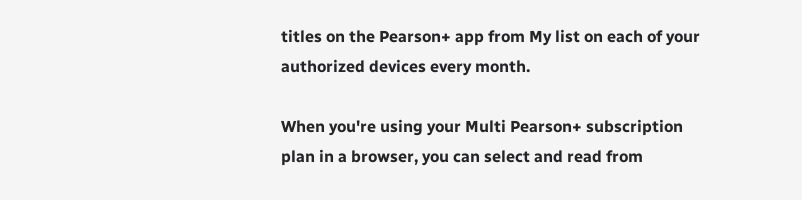titles on the Pearson+ app from My list on each of your authorized devices every month.

When you're using your Multi Pearson+ subscription plan in a browser, you can select and read from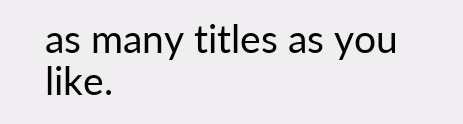as many titles as you like.